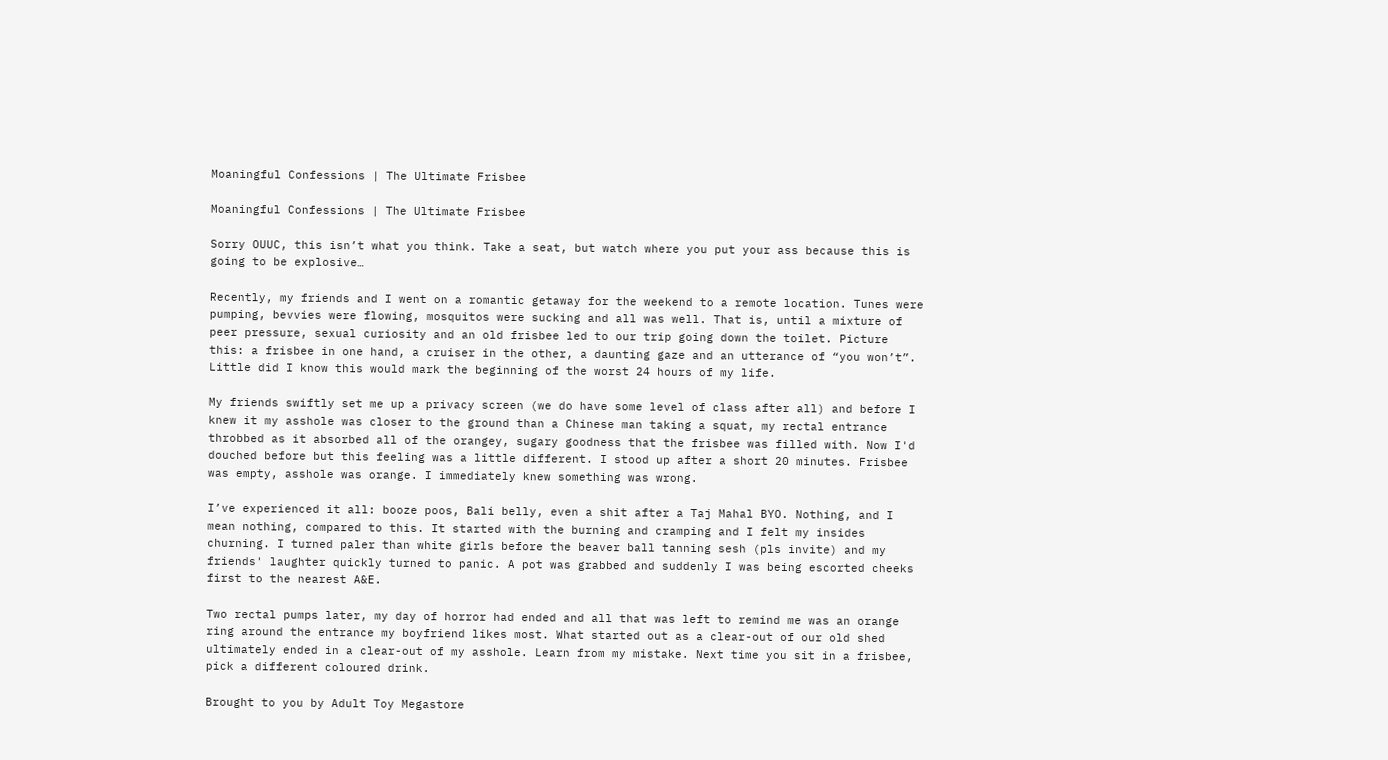Moaningful Confessions | The Ultimate Frisbee

Moaningful Confessions | The Ultimate Frisbee

Sorry OUUC, this isn’t what you think. Take a seat, but watch where you put your ass because this is going to be explosive…

Recently, my friends and I went on a romantic getaway for the weekend to a remote location. Tunes were pumping, bevvies were flowing, mosquitos were sucking and all was well. That is, until a mixture of peer pressure, sexual curiosity and an old frisbee led to our trip going down the toilet. Picture this: a frisbee in one hand, a cruiser in the other, a daunting gaze and an utterance of “you won’t”. Little did I know this would mark the beginning of the worst 24 hours of my life.

My friends swiftly set me up a privacy screen (we do have some level of class after all) and before I knew it my asshole was closer to the ground than a Chinese man taking a squat, my rectal entrance throbbed as it absorbed all of the orangey, sugary goodness that the frisbee was filled with. Now I'd douched before but this feeling was a little different. I stood up after a short 20 minutes. Frisbee was empty, asshole was orange. I immediately knew something was wrong.

I’ve experienced it all: booze poos, Bali belly, even a shit after a Taj Mahal BYO. Nothing, and I mean nothing, compared to this. It started with the burning and cramping and I felt my insides churning. I turned paler than white girls before the beaver ball tanning sesh (pls invite) and my friends' laughter quickly turned to panic. A pot was grabbed and suddenly I was being escorted cheeks first to the nearest A&E.

Two rectal pumps later, my day of horror had ended and all that was left to remind me was an orange ring around the entrance my boyfriend likes most. What started out as a clear-out of our old shed ultimately ended in a clear-out of my asshole. Learn from my mistake. Next time you sit in a frisbee, pick a different coloured drink.

Brought to you by Adult Toy Megastore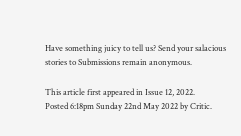Have something juicy to tell us? Send your salacious stories to Submissions remain anonymous.

This article first appeared in Issue 12, 2022.
Posted 6:18pm Sunday 22nd May 2022 by Critic.